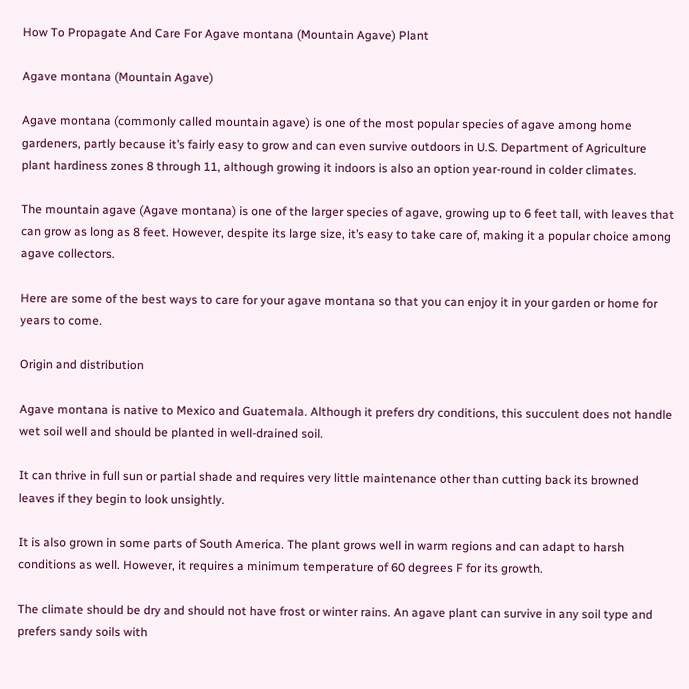How To Propagate And Care For Agave montana (Mountain Agave) Plant

Agave montana (Mountain Agave)

Agave montana (commonly called mountain agave) is one of the most popular species of agave among home gardeners, partly because it’s fairly easy to grow and can even survive outdoors in U.S. Department of Agriculture plant hardiness zones 8 through 11, although growing it indoors is also an option year-round in colder climates.

The mountain agave (Agave montana) is one of the larger species of agave, growing up to 6 feet tall, with leaves that can grow as long as 8 feet. However, despite its large size, it’s easy to take care of, making it a popular choice among agave collectors.

Here are some of the best ways to care for your agave montana so that you can enjoy it in your garden or home for years to come.

Origin and distribution

Agave montana is native to Mexico and Guatemala. Although it prefers dry conditions, this succulent does not handle wet soil well and should be planted in well-drained soil.

It can thrive in full sun or partial shade and requires very little maintenance other than cutting back its browned leaves if they begin to look unsightly.

It is also grown in some parts of South America. The plant grows well in warm regions and can adapt to harsh conditions as well. However, it requires a minimum temperature of 60 degrees F for its growth.

The climate should be dry and should not have frost or winter rains. An agave plant can survive in any soil type and prefers sandy soils with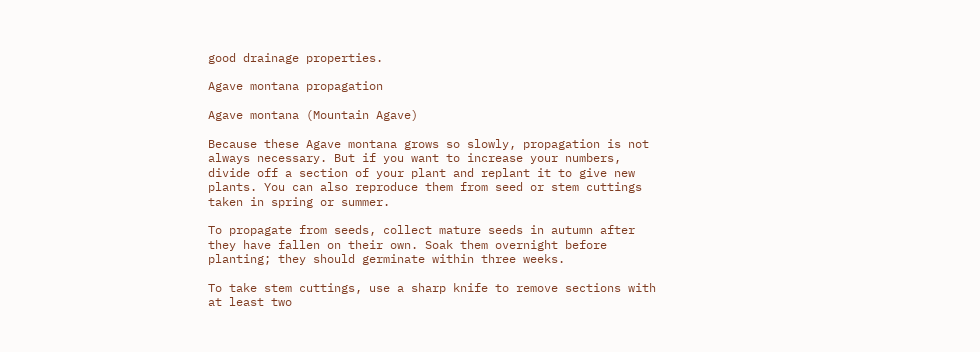good drainage properties.

Agave montana propagation

Agave montana (Mountain Agave)

Because these Agave montana grows so slowly, propagation is not always necessary. But if you want to increase your numbers, divide off a section of your plant and replant it to give new plants. You can also reproduce them from seed or stem cuttings taken in spring or summer.

To propagate from seeds, collect mature seeds in autumn after they have fallen on their own. Soak them overnight before planting; they should germinate within three weeks.

To take stem cuttings, use a sharp knife to remove sections with at least two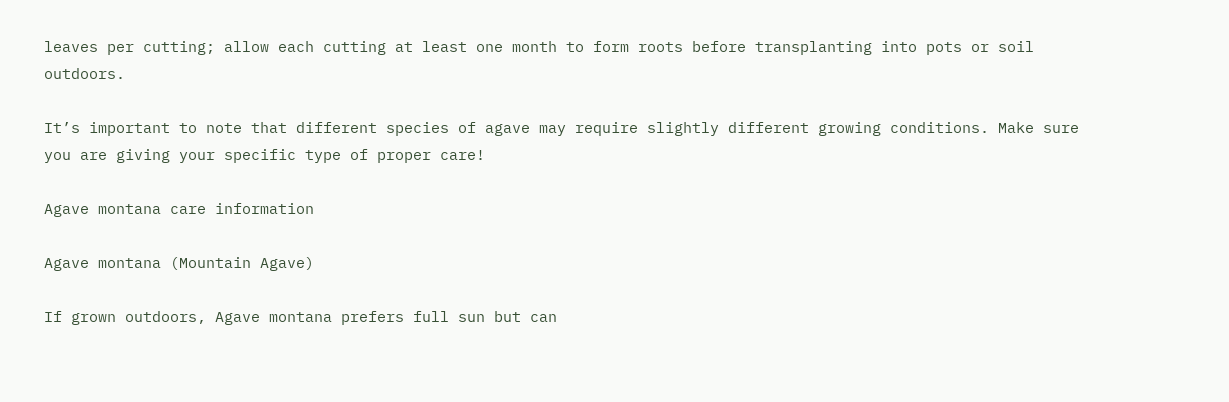leaves per cutting; allow each cutting at least one month to form roots before transplanting into pots or soil outdoors.

It’s important to note that different species of agave may require slightly different growing conditions. Make sure you are giving your specific type of proper care!

Agave montana care information

Agave montana (Mountain Agave)

If grown outdoors, Agave montana prefers full sun but can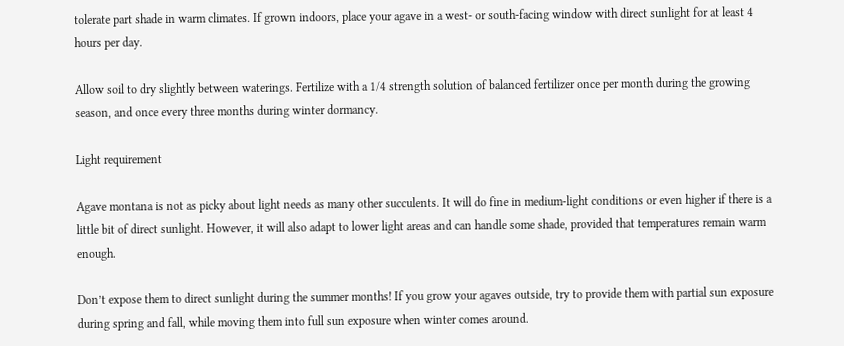tolerate part shade in warm climates. If grown indoors, place your agave in a west- or south-facing window with direct sunlight for at least 4 hours per day.

Allow soil to dry slightly between waterings. Fertilize with a 1/4 strength solution of balanced fertilizer once per month during the growing season, and once every three months during winter dormancy.

Light requirement

Agave montana is not as picky about light needs as many other succulents. It will do fine in medium-light conditions or even higher if there is a little bit of direct sunlight. However, it will also adapt to lower light areas and can handle some shade, provided that temperatures remain warm enough.

Don’t expose them to direct sunlight during the summer months! If you grow your agaves outside, try to provide them with partial sun exposure during spring and fall, while moving them into full sun exposure when winter comes around.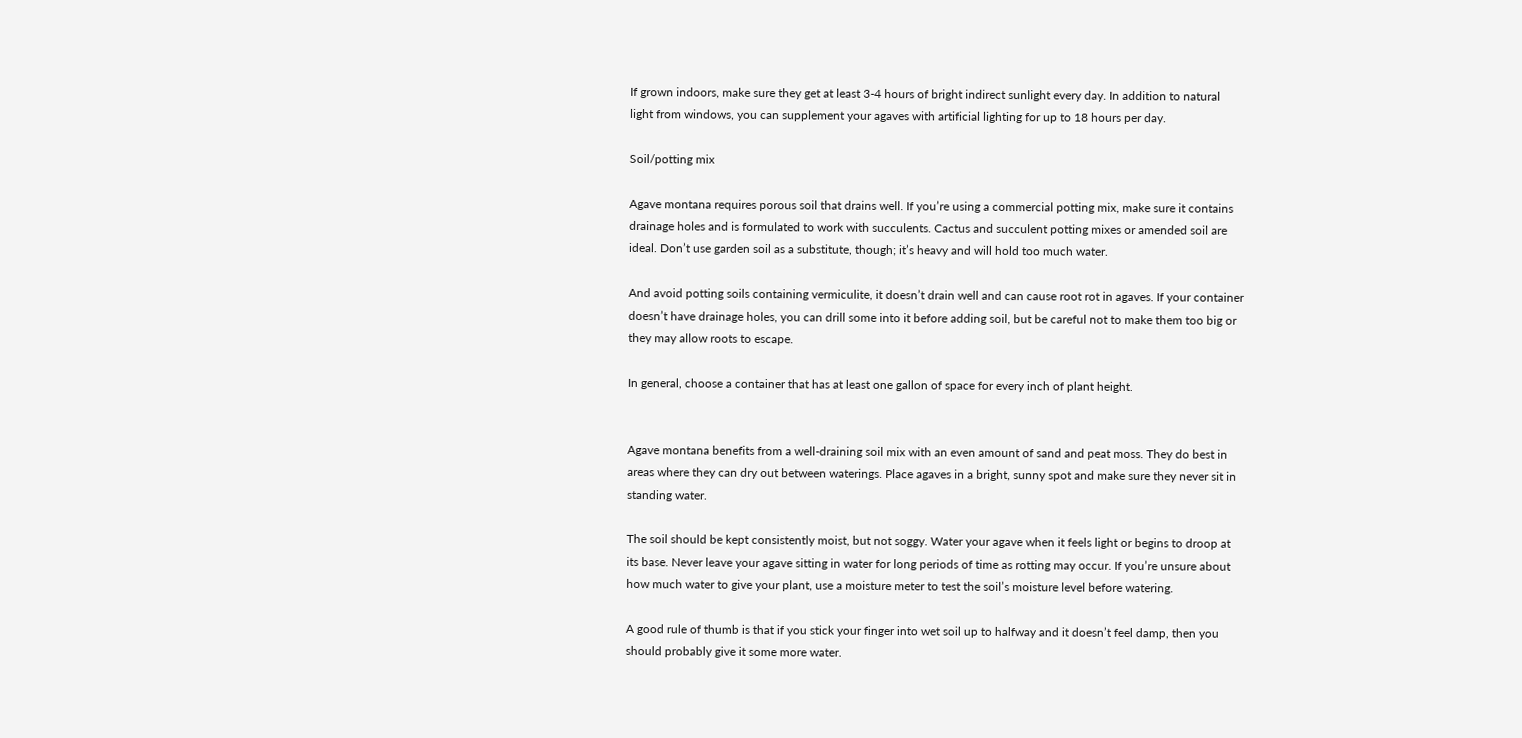If grown indoors, make sure they get at least 3-4 hours of bright indirect sunlight every day. In addition to natural light from windows, you can supplement your agaves with artificial lighting for up to 18 hours per day.

Soil/potting mix

Agave montana requires porous soil that drains well. If you’re using a commercial potting mix, make sure it contains drainage holes and is formulated to work with succulents. Cactus and succulent potting mixes or amended soil are ideal. Don’t use garden soil as a substitute, though; it’s heavy and will hold too much water.

And avoid potting soils containing vermiculite, it doesn’t drain well and can cause root rot in agaves. If your container doesn’t have drainage holes, you can drill some into it before adding soil, but be careful not to make them too big or they may allow roots to escape.

In general, choose a container that has at least one gallon of space for every inch of plant height.


Agave montana benefits from a well-draining soil mix with an even amount of sand and peat moss. They do best in areas where they can dry out between waterings. Place agaves in a bright, sunny spot and make sure they never sit in standing water.

The soil should be kept consistently moist, but not soggy. Water your agave when it feels light or begins to droop at its base. Never leave your agave sitting in water for long periods of time as rotting may occur. If you’re unsure about how much water to give your plant, use a moisture meter to test the soil’s moisture level before watering.

A good rule of thumb is that if you stick your finger into wet soil up to halfway and it doesn’t feel damp, then you should probably give it some more water.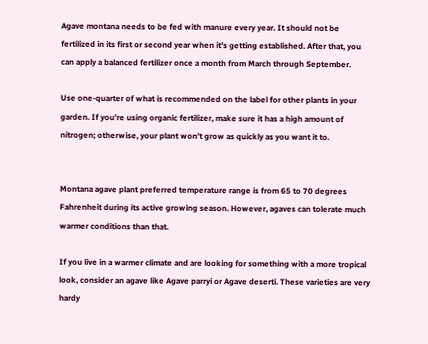Agave montana needs to be fed with manure every year. It should not be fertilized in its first or second year when it’s getting established. After that, you can apply a balanced fertilizer once a month from March through September.

Use one-quarter of what is recommended on the label for other plants in your garden. If you’re using organic fertilizer, make sure it has a high amount of nitrogen; otherwise, your plant won’t grow as quickly as you want it to.


Montana agave plant preferred temperature range is from 65 to 70 degrees Fahrenheit during its active growing season. However, agaves can tolerate much warmer conditions than that.

If you live in a warmer climate and are looking for something with a more tropical look, consider an agave like Agave parryi or Agave deserti. These varieties are very hardy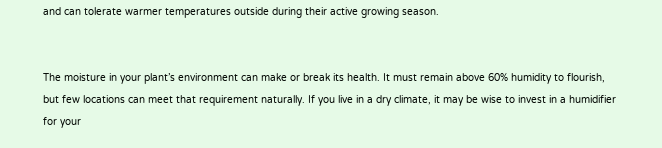and can tolerate warmer temperatures outside during their active growing season.


The moisture in your plant’s environment can make or break its health. It must remain above 60% humidity to flourish, but few locations can meet that requirement naturally. If you live in a dry climate, it may be wise to invest in a humidifier for your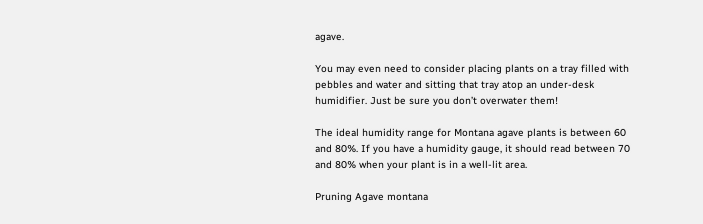agave.

You may even need to consider placing plants on a tray filled with pebbles and water and sitting that tray atop an under-desk humidifier. Just be sure you don’t overwater them!

The ideal humidity range for Montana agave plants is between 60 and 80%. If you have a humidity gauge, it should read between 70 and 80% when your plant is in a well-lit area.

Pruning Agave montana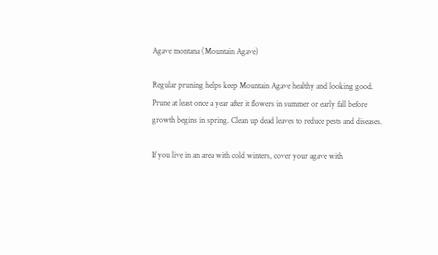Agave montana (Mountain Agave)

Regular pruning helps keep Mountain Agave healthy and looking good. Prune at least once a year after it flowers in summer or early fall before growth begins in spring. Clean up dead leaves to reduce pests and diseases.

If you live in an area with cold winters, cover your agave with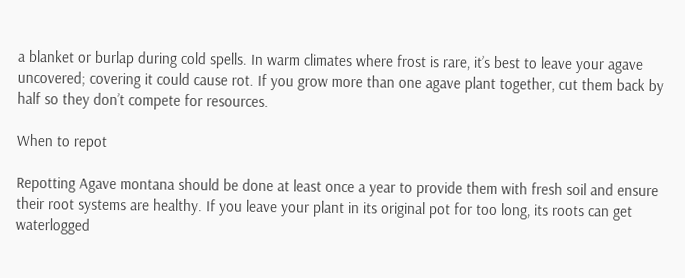a blanket or burlap during cold spells. In warm climates where frost is rare, it’s best to leave your agave uncovered; covering it could cause rot. If you grow more than one agave plant together, cut them back by half so they don’t compete for resources.

When to repot

Repotting Agave montana should be done at least once a year to provide them with fresh soil and ensure their root systems are healthy. If you leave your plant in its original pot for too long, its roots can get waterlogged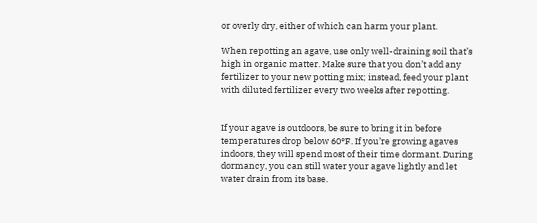or overly dry, either of which can harm your plant.

When repotting an agave, use only well-draining soil that’s high in organic matter. Make sure that you don’t add any fertilizer to your new potting mix; instead, feed your plant with diluted fertilizer every two weeks after repotting.


If your agave is outdoors, be sure to bring it in before temperatures drop below 60°F. If you’re growing agaves indoors, they will spend most of their time dormant. During dormancy, you can still water your agave lightly and let water drain from its base.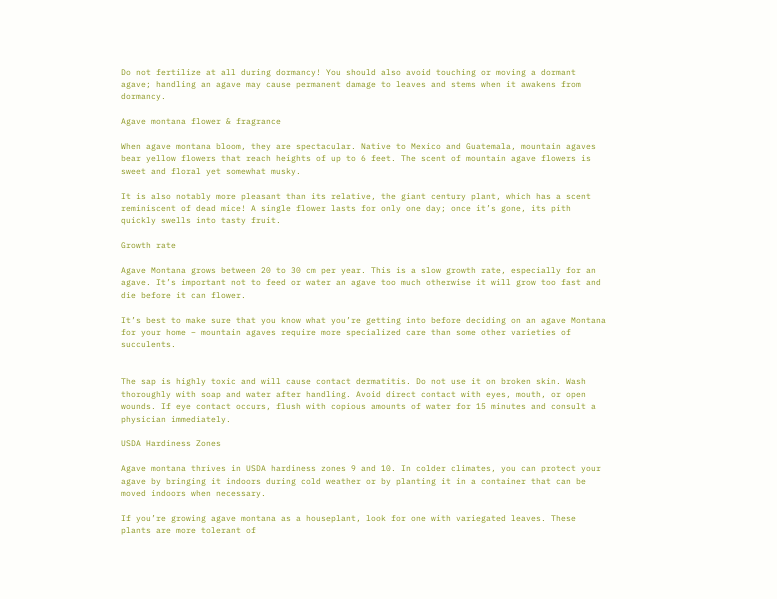Do not fertilize at all during dormancy! You should also avoid touching or moving a dormant agave; handling an agave may cause permanent damage to leaves and stems when it awakens from dormancy.

Agave montana flower & fragrance

When agave montana bloom, they are spectacular. Native to Mexico and Guatemala, mountain agaves bear yellow flowers that reach heights of up to 6 feet. The scent of mountain agave flowers is sweet and floral yet somewhat musky.

It is also notably more pleasant than its relative, the giant century plant, which has a scent reminiscent of dead mice! A single flower lasts for only one day; once it’s gone, its pith quickly swells into tasty fruit.

Growth rate

Agave Montana grows between 20 to 30 cm per year. This is a slow growth rate, especially for an agave. It’s important not to feed or water an agave too much otherwise it will grow too fast and die before it can flower.

It’s best to make sure that you know what you’re getting into before deciding on an agave Montana for your home – mountain agaves require more specialized care than some other varieties of succulents.


The sap is highly toxic and will cause contact dermatitis. Do not use it on broken skin. Wash thoroughly with soap and water after handling. Avoid direct contact with eyes, mouth, or open wounds. If eye contact occurs, flush with copious amounts of water for 15 minutes and consult a physician immediately.

USDA Hardiness Zones

Agave montana thrives in USDA hardiness zones 9 and 10. In colder climates, you can protect your agave by bringing it indoors during cold weather or by planting it in a container that can be moved indoors when necessary.

If you’re growing agave montana as a houseplant, look for one with variegated leaves. These plants are more tolerant of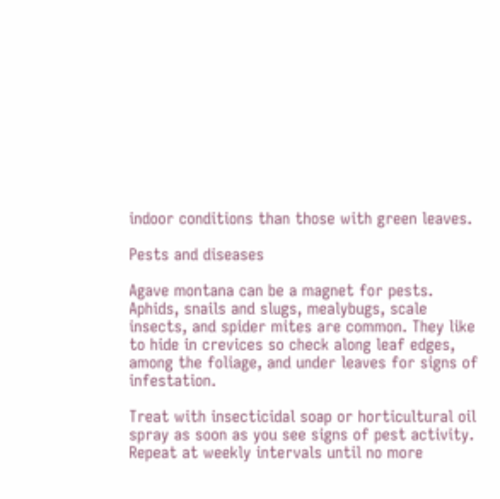indoor conditions than those with green leaves.

Pests and diseases

Agave montana can be a magnet for pests. Aphids, snails and slugs, mealybugs, scale insects, and spider mites are common. They like to hide in crevices so check along leaf edges, among the foliage, and under leaves for signs of infestation.

Treat with insecticidal soap or horticultural oil spray as soon as you see signs of pest activity. Repeat at weekly intervals until no more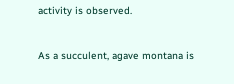activity is observed.


As a succulent, agave montana is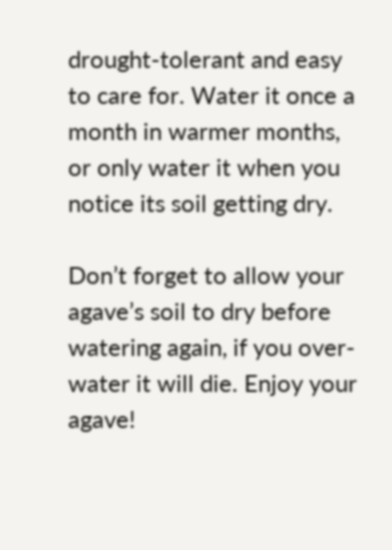drought-tolerant and easy to care for. Water it once a month in warmer months, or only water it when you notice its soil getting dry.

Don’t forget to allow your agave’s soil to dry before watering again, if you over-water it will die. Enjoy your agave!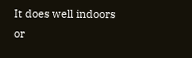It does well indoors or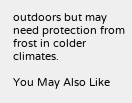outdoors but may need protection from frost in colder climates.

You May Also Like